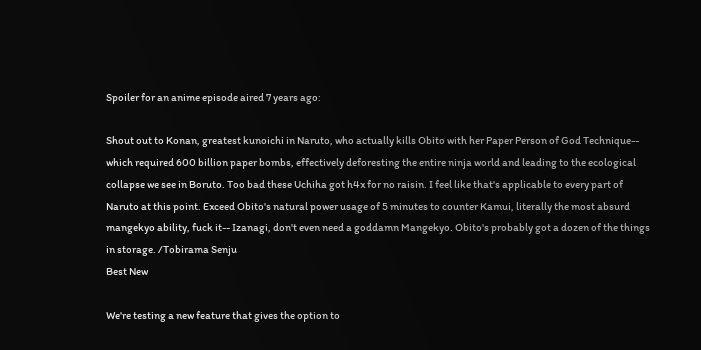Spoiler for an anime episode aired 7 years ago:

Shout out to Konan, greatest kunoichi in Naruto, who actually kills Obito with her Paper Person of God Technique-- which required 600 billion paper bombs, effectively deforesting the entire ninja world and leading to the ecological collapse we see in Boruto. Too bad these Uchiha got h4x for no raisin. I feel like that's applicable to every part of Naruto at this point. Exceed Obito's natural power usage of 5 minutes to counter Kamui, literally the most absurd mangekyo ability, fuck it-- Izanagi, don't even need a goddamn Mangekyo. Obito's probably got a dozen of the things in storage. /Tobirama Senju
Best New

We're testing a new feature that gives the option to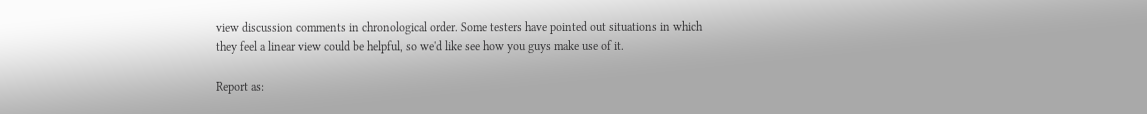view discussion comments in chronological order. Some testers have pointed out situations in which they feel a linear view could be helpful, so we'd like see how you guys make use of it.

Report as: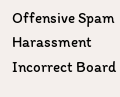Offensive Spam Harassment Incorrect Board